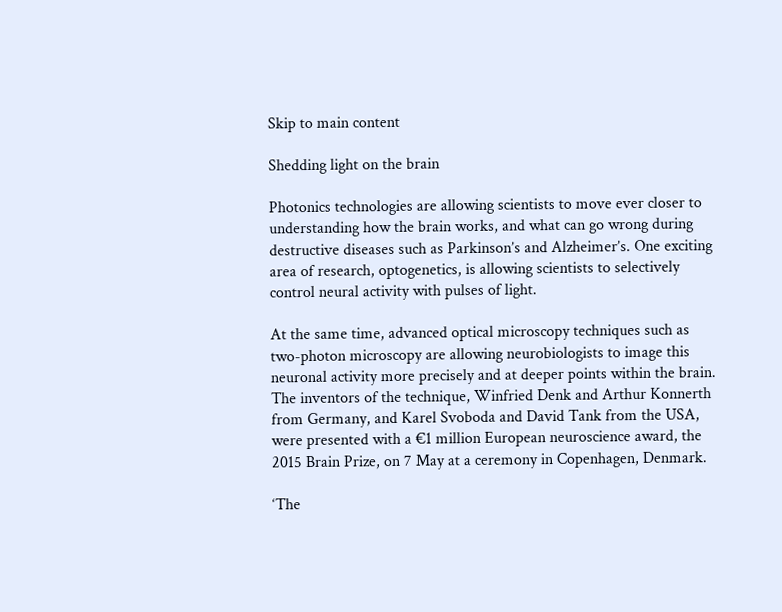Skip to main content

Shedding light on the brain

Photonics technologies are allowing scientists to move ever closer to understanding how the brain works, and what can go wrong during destructive diseases such as Parkinson’s and Alzheimer’s. One exciting area of research, optogenetics, is allowing scientists to selectively control neural activity with pulses of light.

At the same time, advanced optical microscopy techniques such as two-photon microscopy are allowing neurobiologists to image this neuronal activity more precisely and at deeper points within the brain. The inventors of the technique, Winfried Denk and Arthur Konnerth from Germany, and Karel Svoboda and David Tank from the USA, were presented with a €1 million European neuroscience award, the 2015 Brain Prize, on 7 May at a ceremony in Copenhagen, Denmark.

‘The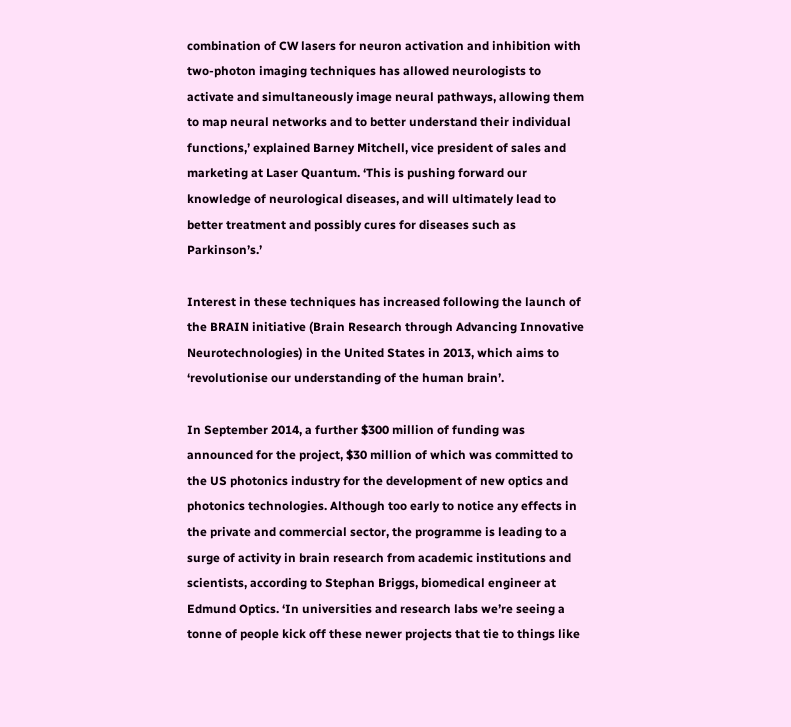combination of CW lasers for neuron activation and inhibition with two-photon imaging techniques has allowed neurologists to activate and simultaneously image neural pathways, allowing them to map neural networks and to better understand their individual functions,’ explained Barney Mitchell, vice president of sales and marketing at Laser Quantum. ‘This is pushing forward our knowledge of neurological diseases, and will ultimately lead to better treatment and possibly cures for diseases such as Parkinson’s.’

Interest in these techniques has increased following the launch of the BRAIN initiative (Brain Research through Advancing Innovative Neurotechnologies) in the United States in 2013, which aims to ‘revolutionise our understanding of the human brain’.

In September 2014, a further $300 million of funding was announced for the project, $30 million of which was committed to the US photonics industry for the development of new optics and photonics technologies. Although too early to notice any effects in the private and commercial sector, the programme is leading to a surge of activity in brain research from academic institutions and scientists, according to Stephan Briggs, biomedical engineer at Edmund Optics. ‘In universities and research labs we’re seeing a tonne of people kick off these newer projects that tie to things like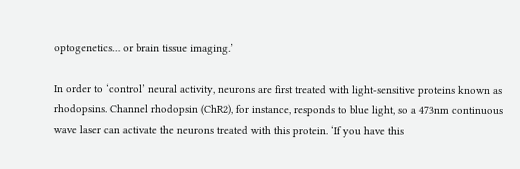optogenetics… or brain tissue imaging.’

In order to ‘control’ neural activity, neurons are first treated with light-sensitive proteins known as rhodopsins. Channel rhodopsin (ChR2), for instance, responds to blue light, so a 473nm continuous wave laser can activate the neurons treated with this protein. ‘If you have this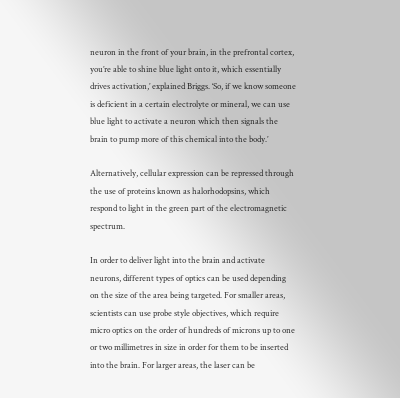neuron in the front of your brain, in the prefrontal cortex, you’re able to shine blue light onto it, which essentially drives activation,’ explained Briggs. ‘So, if we know someone is deficient in a certain electrolyte or mineral, we can use blue light to activate a neuron which then signals the brain to pump more of this chemical into the body.’

Alternatively, cellular expression can be repressed through the use of proteins known as halorhodopsins, which respond to light in the green part of the electromagnetic spectrum.

In order to deliver light into the brain and activate neurons, different types of optics can be used depending on the size of the area being targeted. For smaller areas, scientists can use probe style objectives, which require micro optics on the order of hundreds of microns up to one or two millimetres in size in order for them to be inserted into the brain. For larger areas, the laser can be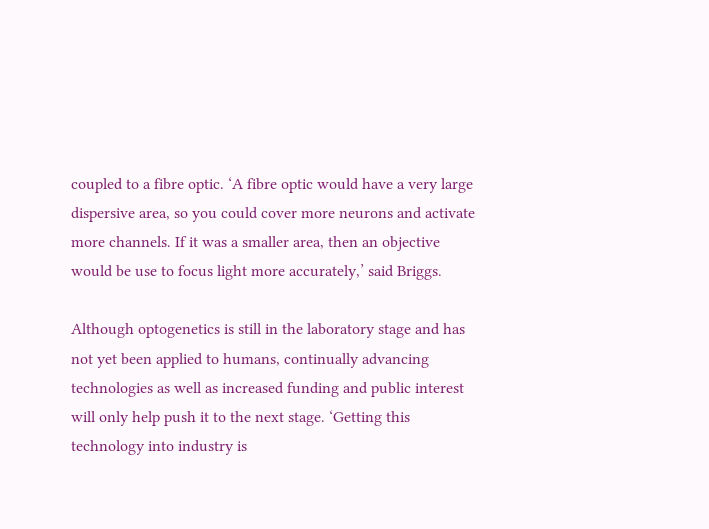coupled to a fibre optic. ‘A fibre optic would have a very large dispersive area, so you could cover more neurons and activate more channels. If it was a smaller area, then an objective would be use to focus light more accurately,’ said Briggs.

Although optogenetics is still in the laboratory stage and has not yet been applied to humans, continually advancing technologies as well as increased funding and public interest will only help push it to the next stage. ‘Getting this technology into industry is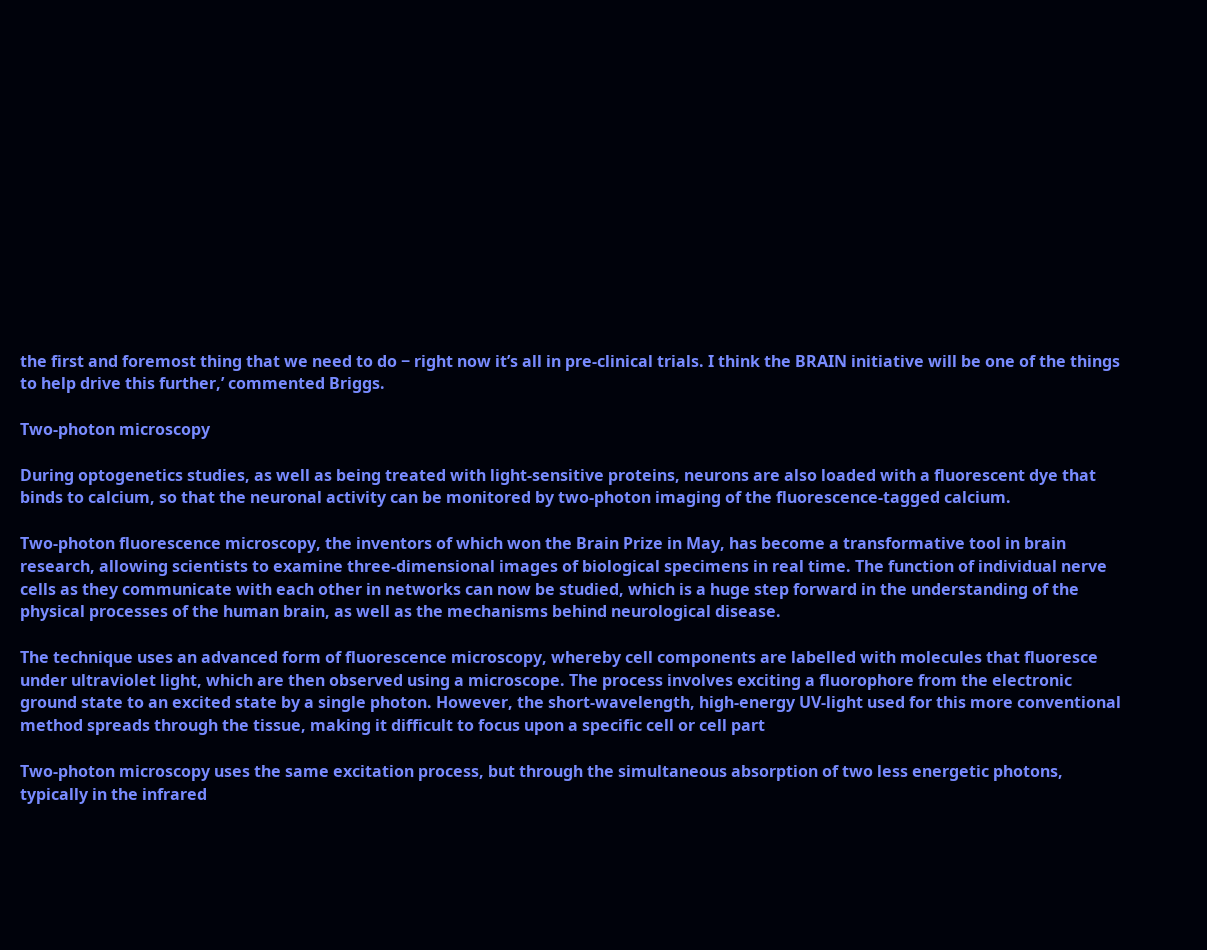the first and foremost thing that we need to do − right now it’s all in pre-clinical trials. I think the BRAIN initiative will be one of the things to help drive this further,’ commented Briggs.

Two-photon microscopy

During optogenetics studies, as well as being treated with light-sensitive proteins, neurons are also loaded with a fluorescent dye that binds to calcium, so that the neuronal activity can be monitored by two-photon imaging of the fluorescence-tagged calcium.

Two-photon fluorescence microscopy, the inventors of which won the Brain Prize in May, has become a transformative tool in brain research, allowing scientists to examine three-dimensional images of biological specimens in real time. The function of individual nerve cells as they communicate with each other in networks can now be studied, which is a huge step forward in the understanding of the physical processes of the human brain, as well as the mechanisms behind neurological disease.

The technique uses an advanced form of fluorescence microscopy, whereby cell components are labelled with molecules that fluoresce under ultraviolet light, which are then observed using a microscope. The process involves exciting a fluorophore from the electronic ground state to an excited state by a single photon. However, the short-wavelength, high-energy UV-light used for this more conventional method spreads through the tissue, making it difficult to focus upon a specific cell or cell part

Two-photon microscopy uses the same excitation process, but through the simultaneous absorption of two less energetic photons, typically in the infrared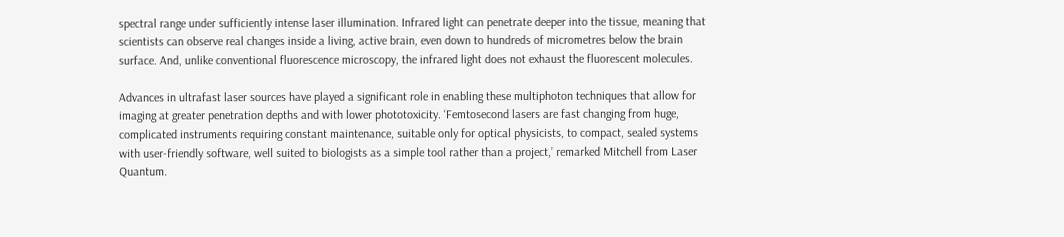spectral range under sufficiently intense laser illumination. Infrared light can penetrate deeper into the tissue, meaning that scientists can observe real changes inside a living, active brain, even down to hundreds of micrometres below the brain surface. And, unlike conventional fluorescence microscopy, the infrared light does not exhaust the fluorescent molecules.

Advances in ultrafast laser sources have played a significant role in enabling these multiphoton techniques that allow for imaging at greater penetration depths and with lower phototoxicity. ‘Femtosecond lasers are fast changing from huge, complicated instruments requiring constant maintenance, suitable only for optical physicists, to compact, sealed systems with user-friendly software, well suited to biologists as a simple tool rather than a project,’ remarked Mitchell from Laser Quantum.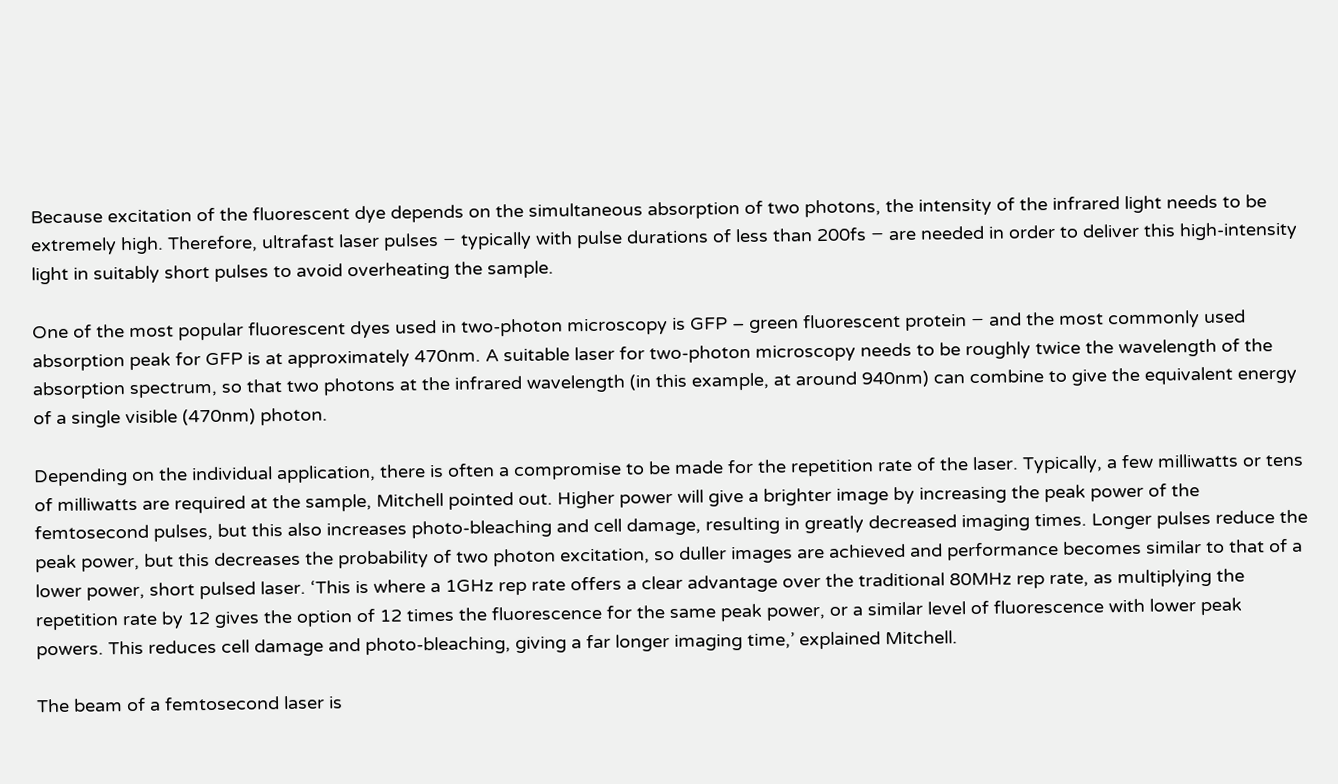Because excitation of the fluorescent dye depends on the simultaneous absorption of two photons, the intensity of the infrared light needs to be extremely high. Therefore, ultrafast laser pulses − typically with pulse durations of less than 200fs − are needed in order to deliver this high-intensity light in suitably short pulses to avoid overheating the sample.

One of the most popular fluorescent dyes used in two-photon microscopy is GFP – green fluorescent protein − and the most commonly used absorption peak for GFP is at approximately 470nm. A suitable laser for two-photon microscopy needs to be roughly twice the wavelength of the absorption spectrum, so that two photons at the infrared wavelength (in this example, at around 940nm) can combine to give the equivalent energy of a single visible (470nm) photon.

Depending on the individual application, there is often a compromise to be made for the repetition rate of the laser. Typically, a few milliwatts or tens of milliwatts are required at the sample, Mitchell pointed out. Higher power will give a brighter image by increasing the peak power of the femtosecond pulses, but this also increases photo-bleaching and cell damage, resulting in greatly decreased imaging times. Longer pulses reduce the peak power, but this decreases the probability of two photon excitation, so duller images are achieved and performance becomes similar to that of a lower power, short pulsed laser. ‘This is where a 1GHz rep rate offers a clear advantage over the traditional 80MHz rep rate, as multiplying the repetition rate by 12 gives the option of 12 times the fluorescence for the same peak power, or a similar level of fluorescence with lower peak powers. This reduces cell damage and photo-bleaching, giving a far longer imaging time,’ explained Mitchell.

The beam of a femtosecond laser is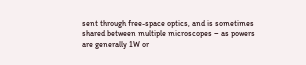sent through free-space optics, and is sometimes shared between multiple microscopes − as powers are generally 1W or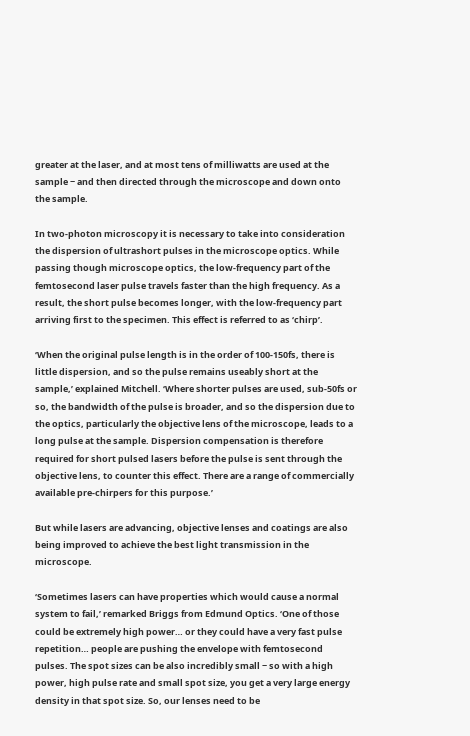greater at the laser, and at most tens of milliwatts are used at the sample − and then directed through the microscope and down onto the sample.

In two-photon microscopy it is necessary to take into consideration the dispersion of ultrashort pulses in the microscope optics. While passing though microscope optics, the low-frequency part of the femtosecond laser pulse travels faster than the high frequency. As a result, the short pulse becomes longer, with the low-frequency part arriving first to the specimen. This effect is referred to as ‘chirp’.

‘When the original pulse length is in the order of 100-150fs, there is little dispersion, and so the pulse remains useably short at the sample,’ explained Mitchell. ‘Where shorter pulses are used, sub-50fs or so, the bandwidth of the pulse is broader, and so the dispersion due to the optics, particularly the objective lens of the microscope, leads to a long pulse at the sample. Dispersion compensation is therefore required for short pulsed lasers before the pulse is sent through the objective lens, to counter this effect. There are a range of commercially available pre-chirpers for this purpose.’

But while lasers are advancing, objective lenses and coatings are also being improved to achieve the best light transmission in the microscope.

‘Sometimes lasers can have properties which would cause a normal system to fail,’ remarked Briggs from Edmund Optics. ‘One of those could be extremely high power… or they could have a very fast pulse repetition… people are pushing the envelope with femtosecond pulses. The spot sizes can be also incredibly small − so with a high power, high pulse rate and small spot size, you get a very large energy density in that spot size. So, our lenses need to be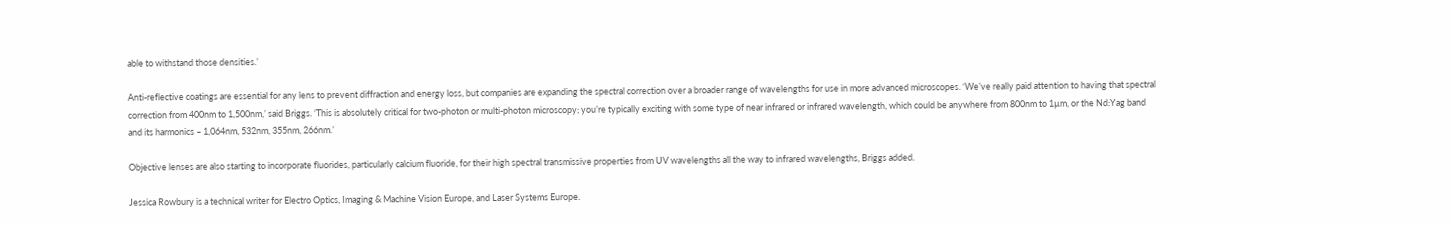able to withstand those densities.’

Anti-reflective coatings are essential for any lens to prevent diffraction and energy loss, but companies are expanding the spectral correction over a broader range of wavelengths for use in more advanced microscopes. ‘We’ve really paid attention to having that spectral correction from 400nm to 1,500nm,’ said Briggs. ‘This is absolutely critical for two-photon or multi-photon microscopy; you’re typically exciting with some type of near infrared or infrared wavelength, which could be anywhere from 800nm to 1µm, or the Nd:Yag band and its harmonics – 1,064nm, 532nm, 355nm, 266nm.’

Objective lenses are also starting to incorporate fluorides, particularly calcium fluoride, for their high spectral transmissive properties from UV wavelengths all the way to infrared wavelengths, Briggs added.

Jessica Rowbury is a technical writer for Electro Optics, Imaging & Machine Vision Europe, and Laser Systems Europe.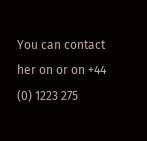You can contact her on or on +44 (0) 1223 275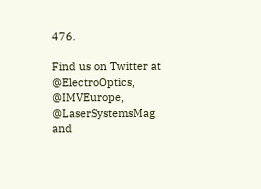476.

Find us on Twitter at @ElectroOptics, @IMVEurope, @LaserSystemsMag and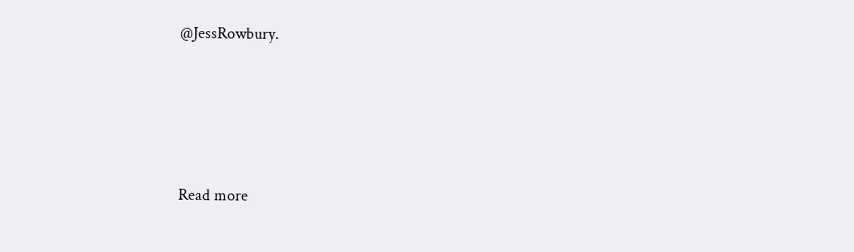@JessRowbury.




Read more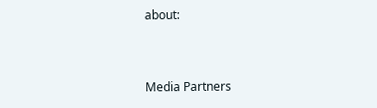about:


Media Partners